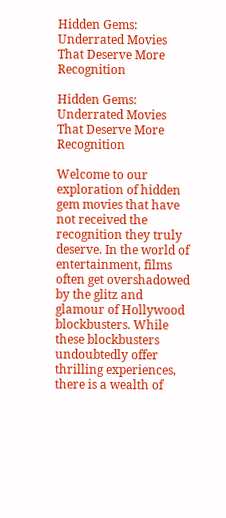Hidden Gems: Underrated Movies That Deserve More Recognition

Hidden Gems: Underrated Movies That Deserve More Recognition

Welcome to our exploration of hidden gem movies that have not received the recognition they truly deserve. In the world of entertainment, films often get overshadowed by the glitz and glamour of Hollywood blockbusters. While these blockbusters undoubtedly offer thrilling experiences, there is a wealth of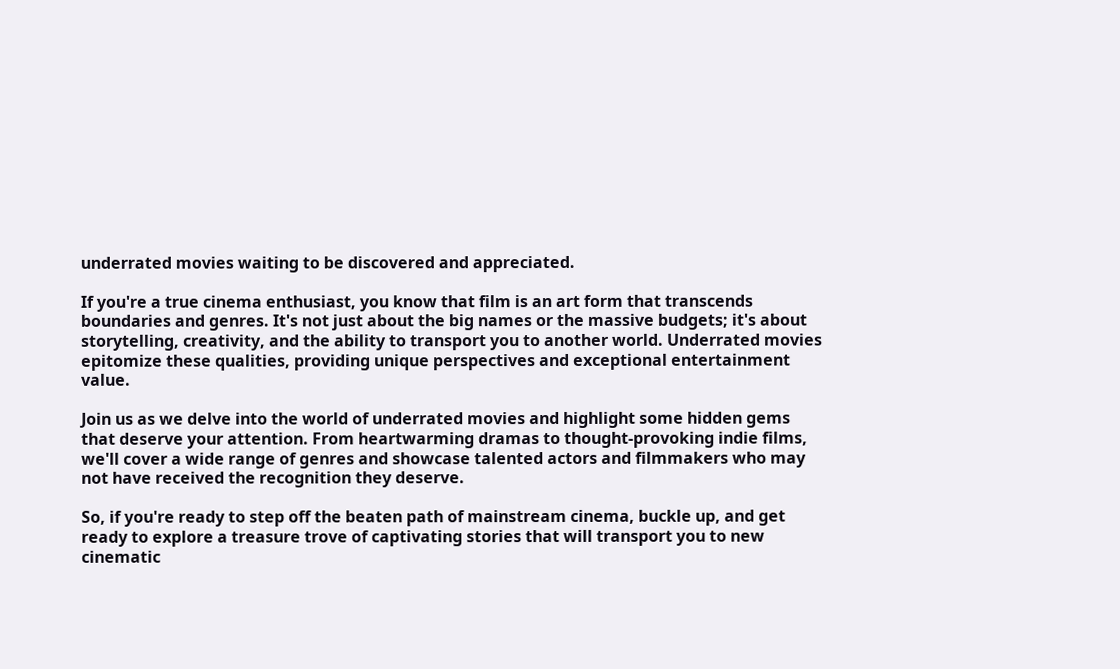underrated movies waiting to be discovered and appreciated.

If you're a true cinema enthusiast, you know that film is an art form that transcends boundaries and genres. It's not just about the big names or the massive budgets; it's about storytelling, creativity, and the ability to transport you to another world. Underrated movies epitomize these qualities, providing unique perspectives and exceptional entertainment value.

Join us as we delve into the world of underrated movies and highlight some hidden gems that deserve your attention. From heartwarming dramas to thought-provoking indie films, we'll cover a wide range of genres and showcase talented actors and filmmakers who may not have received the recognition they deserve.

So, if you're ready to step off the beaten path of mainstream cinema, buckle up, and get ready to explore a treasure trove of captivating stories that will transport you to new cinematic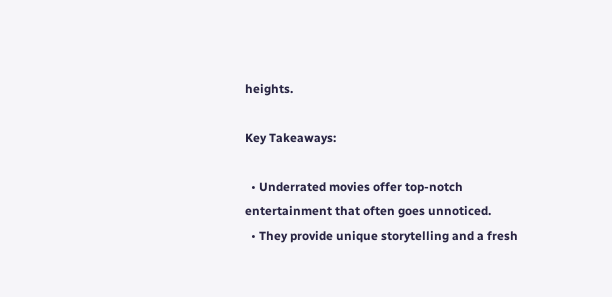heights.

Key Takeaways:

  • Underrated movies offer top-notch entertainment that often goes unnoticed.
  • They provide unique storytelling and a fresh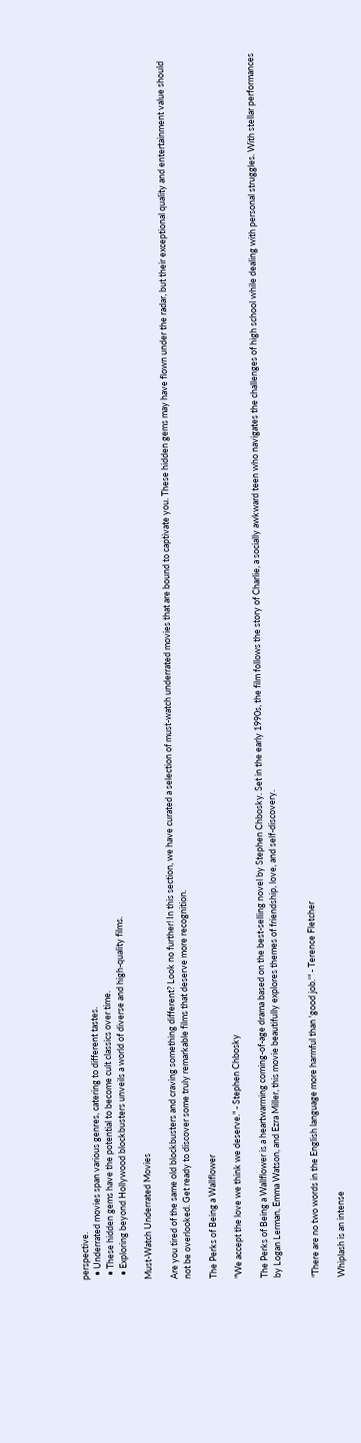perspective.
  • Underrated movies span various genres, catering to different tastes.
  • These hidden gems have the potential to become cult classics over time.
  • Exploring beyond Hollywood blockbusters unveils a world of diverse and high-quality films.

Must-Watch Underrated Movies

Are you tired of the same old blockbusters and craving something different? Look no further! In this section, we have curated a selection of must-watch underrated movies that are bound to captivate you. These hidden gems may have flown under the radar, but their exceptional quality and entertainment value should not be overlooked. Get ready to discover some truly remarkable films that deserve more recognition.

The Perks of Being a Wallflower

"We accept the love we think we deserve." - Stephen Chbosky

The Perks of Being a Wallflower is a heartwarming coming-of-age drama based on the best-selling novel by Stephen Chbosky. Set in the early 1990s, the film follows the story of Charlie, a socially awkward teen who navigates the challenges of high school while dealing with personal struggles. With stellar performances by Logan Lerman, Emma Watson, and Ezra Miller, this movie beautifully explores themes of friendship, love, and self-discovery.


"There are no two words in the English language more harmful than 'good job.'" - Terence Fletcher

Whiplash is an intense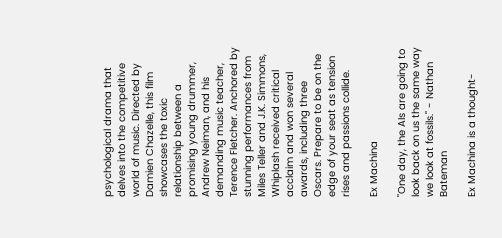psychological drama that delves into the competitive world of music. Directed by Damien Chazelle, this film showcases the toxic relationship between a promising young drummer, Andrew Neiman, and his demanding music teacher, Terence Fletcher. Anchored by stunning performances from Miles Teller and J.K. Simmons, Whiplash received critical acclaim and won several awards, including three Oscars. Prepare to be on the edge of your seat as tension rises and passions collide.

Ex Machina

"One day, the AIs are going to look back on us the same way we look at fossils." - Nathan Bateman

Ex Machina is a thought-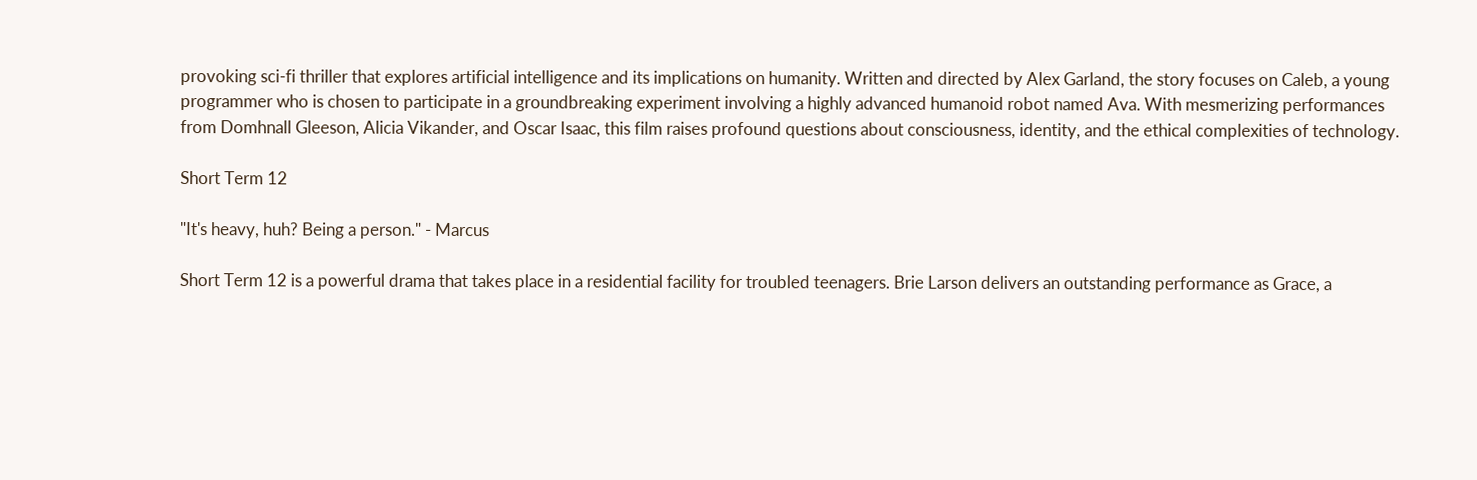provoking sci-fi thriller that explores artificial intelligence and its implications on humanity. Written and directed by Alex Garland, the story focuses on Caleb, a young programmer who is chosen to participate in a groundbreaking experiment involving a highly advanced humanoid robot named Ava. With mesmerizing performances from Domhnall Gleeson, Alicia Vikander, and Oscar Isaac, this film raises profound questions about consciousness, identity, and the ethical complexities of technology.

Short Term 12

"It's heavy, huh? Being a person." - Marcus

Short Term 12 is a powerful drama that takes place in a residential facility for troubled teenagers. Brie Larson delivers an outstanding performance as Grace, a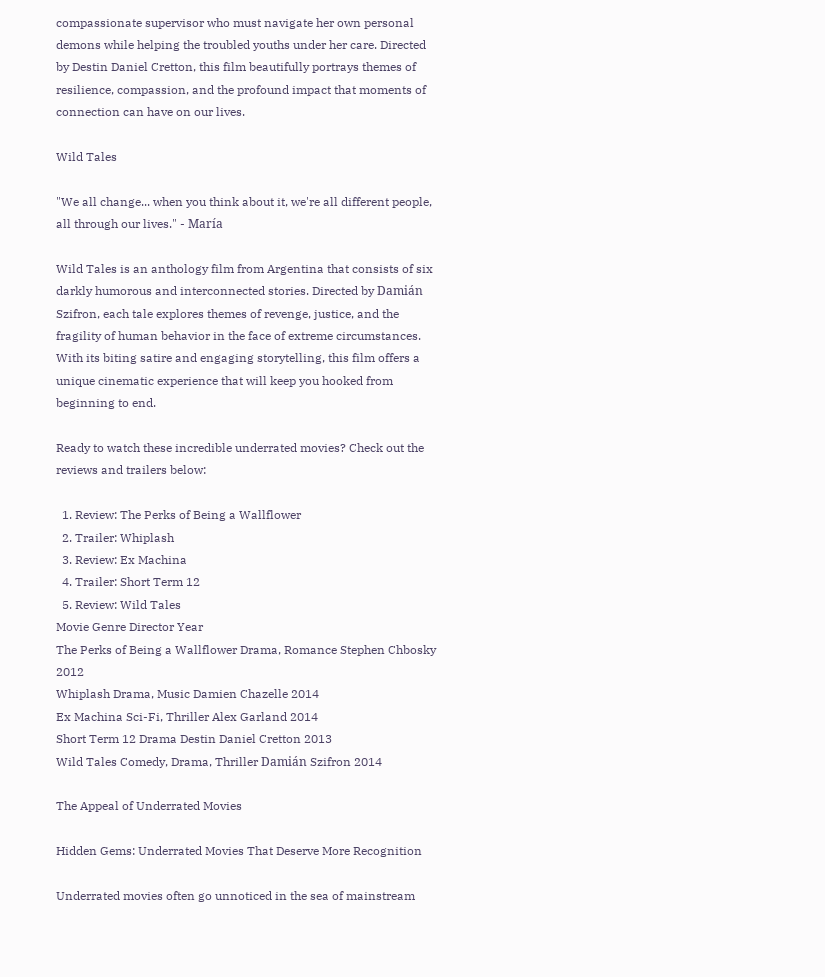compassionate supervisor who must navigate her own personal demons while helping the troubled youths under her care. Directed by Destin Daniel Cretton, this film beautifully portrays themes of resilience, compassion, and the profound impact that moments of connection can have on our lives.

Wild Tales

"We all change... when you think about it, we're all different people, all through our lives." - María

Wild Tales is an anthology film from Argentina that consists of six darkly humorous and interconnected stories. Directed by Damián Szifron, each tale explores themes of revenge, justice, and the fragility of human behavior in the face of extreme circumstances. With its biting satire and engaging storytelling, this film offers a unique cinematic experience that will keep you hooked from beginning to end.

Ready to watch these incredible underrated movies? Check out the reviews and trailers below:

  1. Review: The Perks of Being a Wallflower
  2. Trailer: Whiplash
  3. Review: Ex Machina
  4. Trailer: Short Term 12
  5. Review: Wild Tales
Movie Genre Director Year
The Perks of Being a Wallflower Drama, Romance Stephen Chbosky 2012
Whiplash Drama, Music Damien Chazelle 2014
Ex Machina Sci-Fi, Thriller Alex Garland 2014
Short Term 12 Drama Destin Daniel Cretton 2013
Wild Tales Comedy, Drama, Thriller Damián Szifron 2014

The Appeal of Underrated Movies

Hidden Gems: Underrated Movies That Deserve More Recognition

Underrated movies often go unnoticed in the sea of mainstream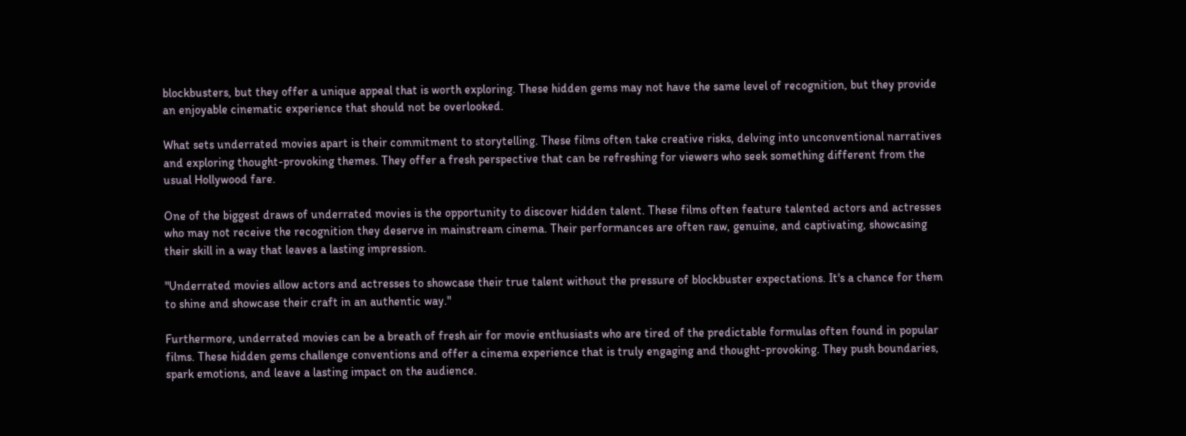blockbusters, but they offer a unique appeal that is worth exploring. These hidden gems may not have the same level of recognition, but they provide an enjoyable cinematic experience that should not be overlooked.

What sets underrated movies apart is their commitment to storytelling. These films often take creative risks, delving into unconventional narratives and exploring thought-provoking themes. They offer a fresh perspective that can be refreshing for viewers who seek something different from the usual Hollywood fare.

One of the biggest draws of underrated movies is the opportunity to discover hidden talent. These films often feature talented actors and actresses who may not receive the recognition they deserve in mainstream cinema. Their performances are often raw, genuine, and captivating, showcasing their skill in a way that leaves a lasting impression.

"Underrated movies allow actors and actresses to showcase their true talent without the pressure of blockbuster expectations. It's a chance for them to shine and showcase their craft in an authentic way."

Furthermore, underrated movies can be a breath of fresh air for movie enthusiasts who are tired of the predictable formulas often found in popular films. These hidden gems challenge conventions and offer a cinema experience that is truly engaging and thought-provoking. They push boundaries, spark emotions, and leave a lasting impact on the audience.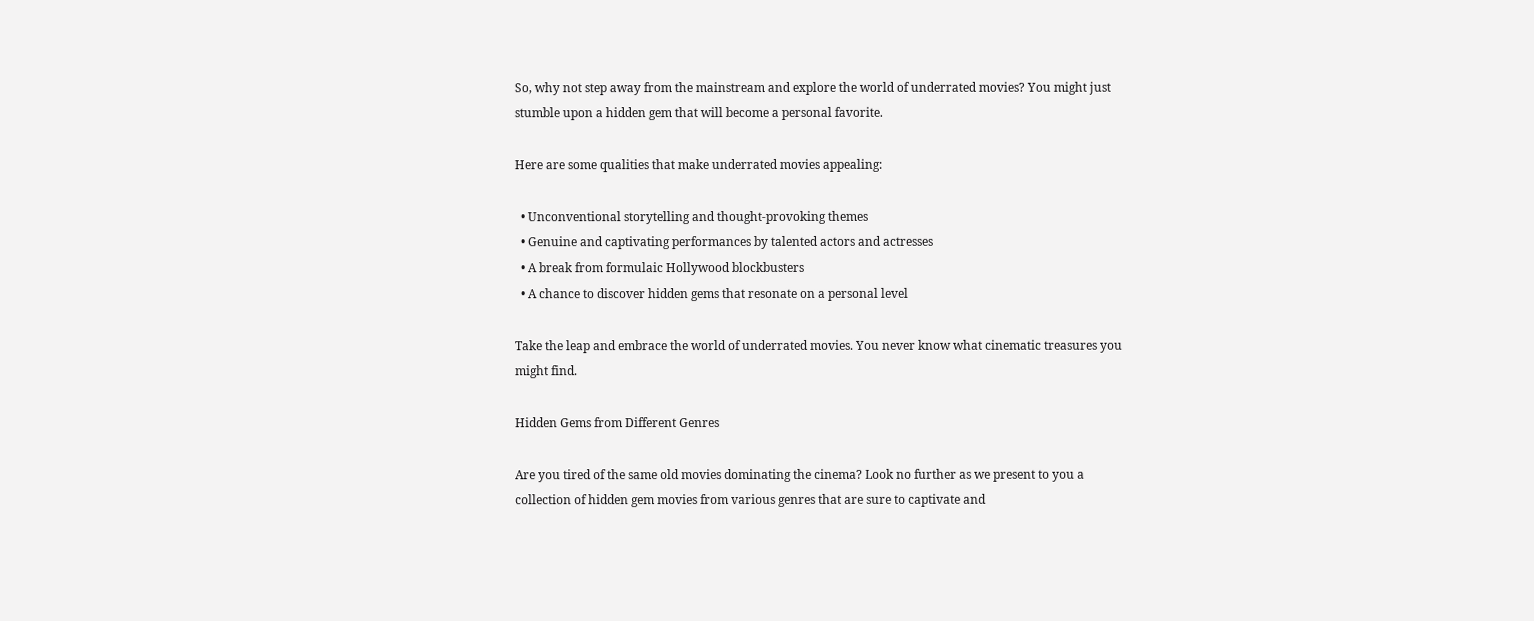So, why not step away from the mainstream and explore the world of underrated movies? You might just stumble upon a hidden gem that will become a personal favorite.

Here are some qualities that make underrated movies appealing:

  • Unconventional storytelling and thought-provoking themes
  • Genuine and captivating performances by talented actors and actresses
  • A break from formulaic Hollywood blockbusters
  • A chance to discover hidden gems that resonate on a personal level

Take the leap and embrace the world of underrated movies. You never know what cinematic treasures you might find.

Hidden Gems from Different Genres

Are you tired of the same old movies dominating the cinema? Look no further as we present to you a collection of hidden gem movies from various genres that are sure to captivate and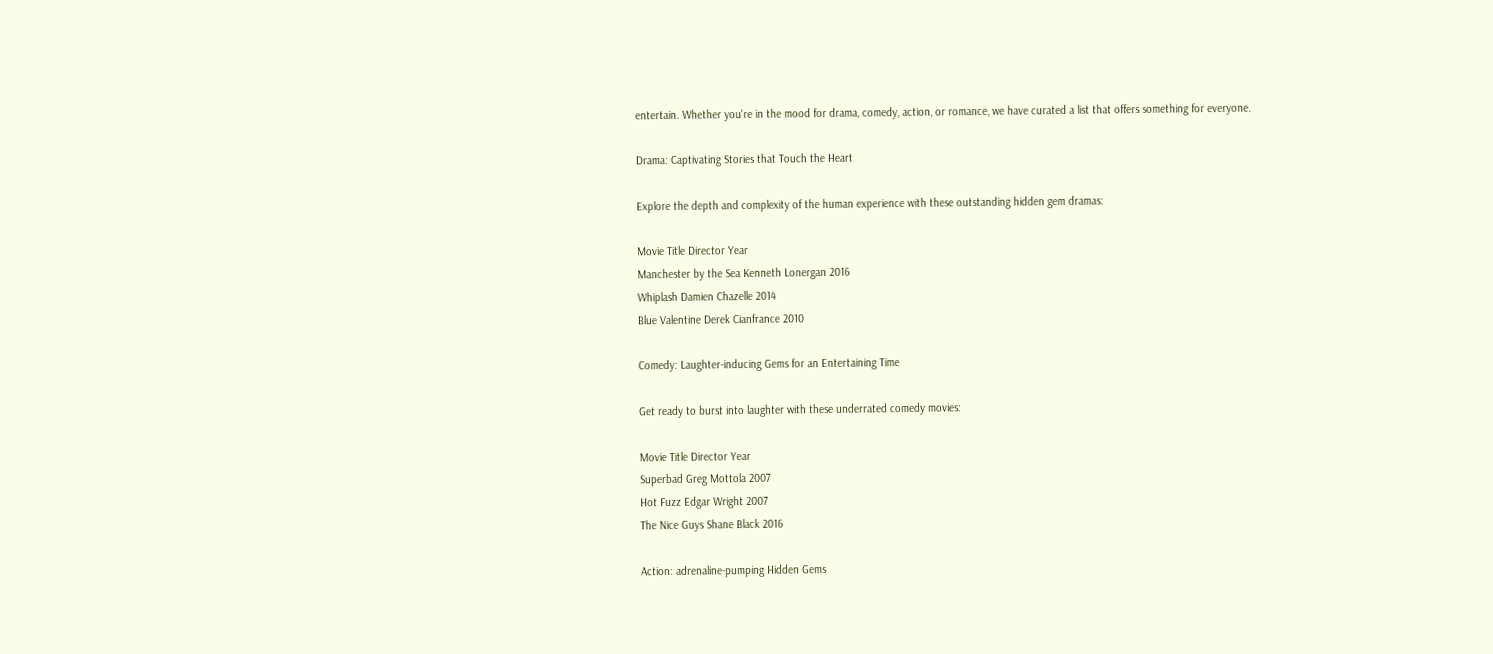entertain. Whether you're in the mood for drama, comedy, action, or romance, we have curated a list that offers something for everyone.

Drama: Captivating Stories that Touch the Heart

Explore the depth and complexity of the human experience with these outstanding hidden gem dramas:

Movie Title Director Year
Manchester by the Sea Kenneth Lonergan 2016
Whiplash Damien Chazelle 2014
Blue Valentine Derek Cianfrance 2010

Comedy: Laughter-inducing Gems for an Entertaining Time

Get ready to burst into laughter with these underrated comedy movies:

Movie Title Director Year
Superbad Greg Mottola 2007
Hot Fuzz Edgar Wright 2007
The Nice Guys Shane Black 2016

Action: adrenaline-pumping Hidden Gems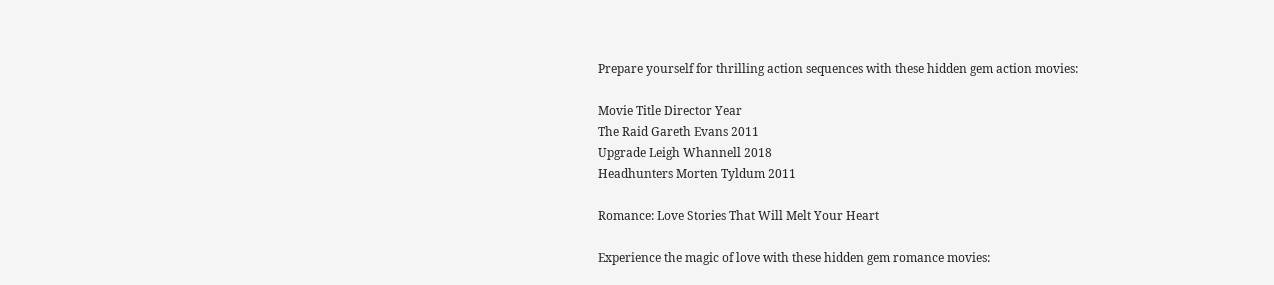Prepare yourself for thrilling action sequences with these hidden gem action movies:

Movie Title Director Year
The Raid Gareth Evans 2011
Upgrade Leigh Whannell 2018
Headhunters Morten Tyldum 2011

Romance: Love Stories That Will Melt Your Heart

Experience the magic of love with these hidden gem romance movies: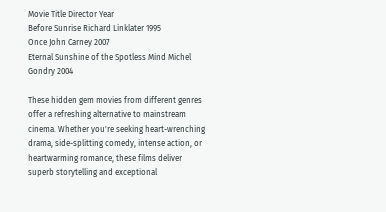Movie Title Director Year
Before Sunrise Richard Linklater 1995
Once John Carney 2007
Eternal Sunshine of the Spotless Mind Michel Gondry 2004

These hidden gem movies from different genres offer a refreshing alternative to mainstream cinema. Whether you're seeking heart-wrenching drama, side-splitting comedy, intense action, or heartwarming romance, these films deliver superb storytelling and exceptional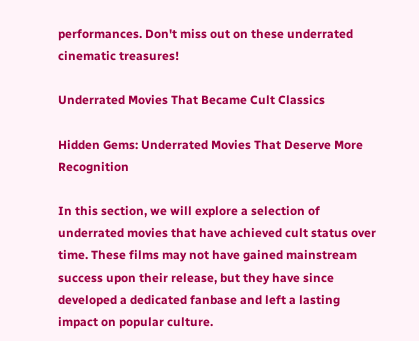performances. Don't miss out on these underrated cinematic treasures!

Underrated Movies That Became Cult Classics

Hidden Gems: Underrated Movies That Deserve More Recognition

In this section, we will explore a selection of underrated movies that have achieved cult status over time. These films may not have gained mainstream success upon their release, but they have since developed a dedicated fanbase and left a lasting impact on popular culture.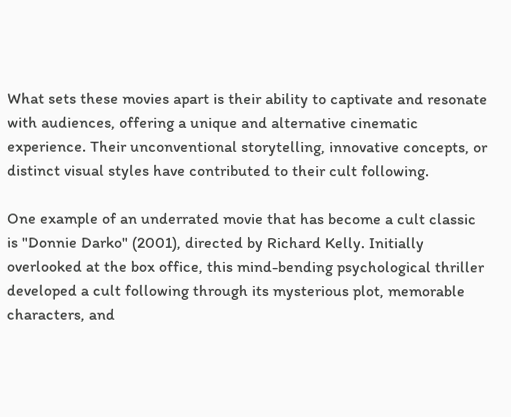What sets these movies apart is their ability to captivate and resonate with audiences, offering a unique and alternative cinematic experience. Their unconventional storytelling, innovative concepts, or distinct visual styles have contributed to their cult following.

One example of an underrated movie that has become a cult classic is "Donnie Darko" (2001), directed by Richard Kelly. Initially overlooked at the box office, this mind-bending psychological thriller developed a cult following through its mysterious plot, memorable characters, and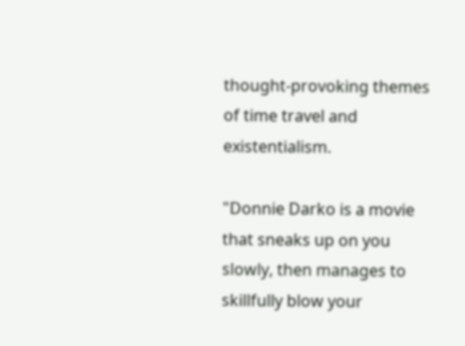thought-provoking themes of time travel and existentialism.

"Donnie Darko is a movie that sneaks up on you slowly, then manages to skillfully blow your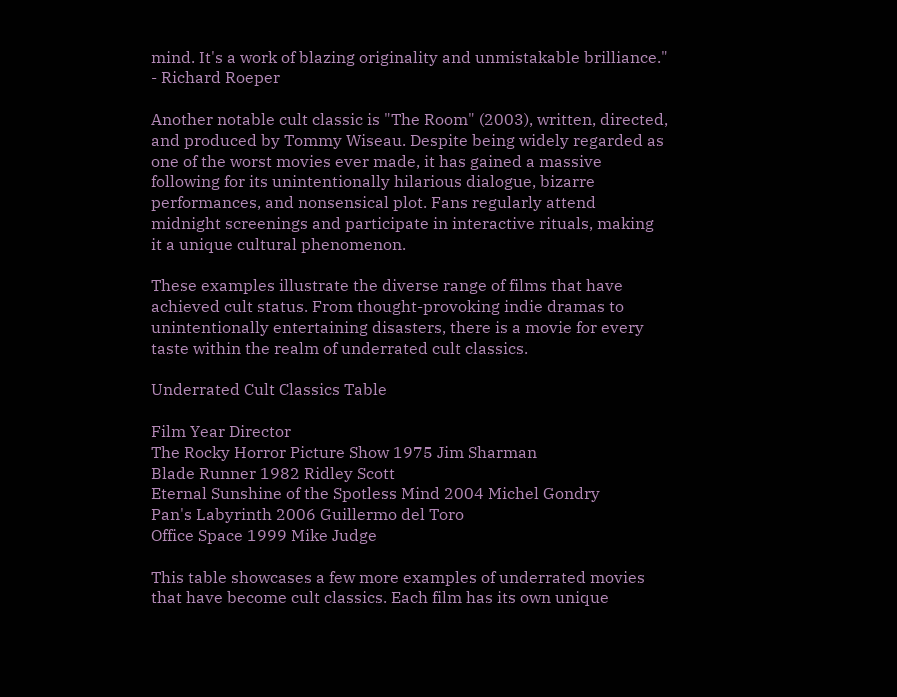mind. It's a work of blazing originality and unmistakable brilliance." - Richard Roeper

Another notable cult classic is "The Room" (2003), written, directed, and produced by Tommy Wiseau. Despite being widely regarded as one of the worst movies ever made, it has gained a massive following for its unintentionally hilarious dialogue, bizarre performances, and nonsensical plot. Fans regularly attend midnight screenings and participate in interactive rituals, making it a unique cultural phenomenon.

These examples illustrate the diverse range of films that have achieved cult status. From thought-provoking indie dramas to unintentionally entertaining disasters, there is a movie for every taste within the realm of underrated cult classics.

Underrated Cult Classics Table

Film Year Director
The Rocky Horror Picture Show 1975 Jim Sharman
Blade Runner 1982 Ridley Scott
Eternal Sunshine of the Spotless Mind 2004 Michel Gondry
Pan's Labyrinth 2006 Guillermo del Toro
Office Space 1999 Mike Judge

This table showcases a few more examples of underrated movies that have become cult classics. Each film has its own unique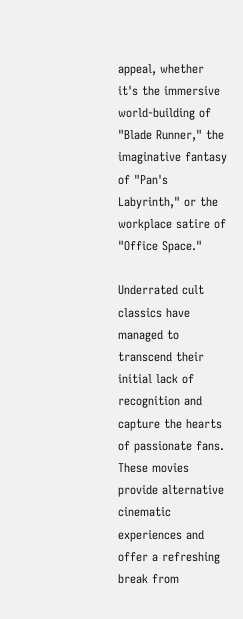appeal, whether it's the immersive world-building of "Blade Runner," the imaginative fantasy of "Pan's Labyrinth," or the workplace satire of "Office Space."

Underrated cult classics have managed to transcend their initial lack of recognition and capture the hearts of passionate fans. These movies provide alternative cinematic experiences and offer a refreshing break from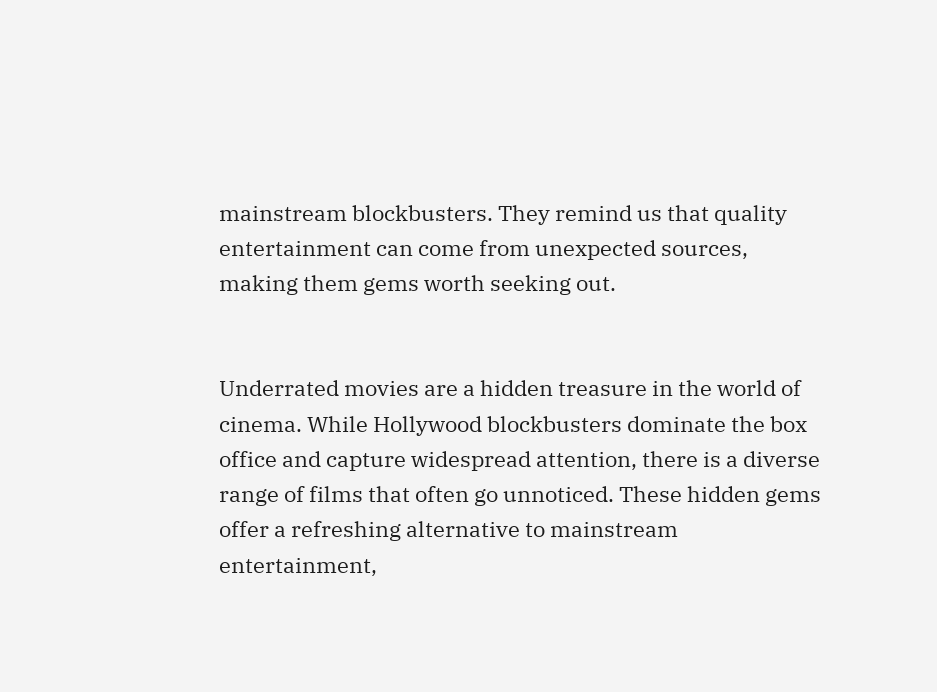mainstream blockbusters. They remind us that quality entertainment can come from unexpected sources, making them gems worth seeking out.


Underrated movies are a hidden treasure in the world of cinema. While Hollywood blockbusters dominate the box office and capture widespread attention, there is a diverse range of films that often go unnoticed. These hidden gems offer a refreshing alternative to mainstream entertainment,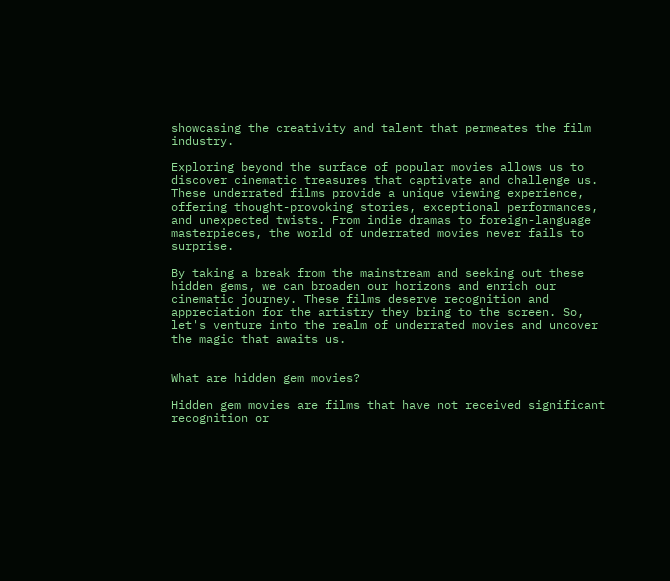showcasing the creativity and talent that permeates the film industry.

Exploring beyond the surface of popular movies allows us to discover cinematic treasures that captivate and challenge us. These underrated films provide a unique viewing experience, offering thought-provoking stories, exceptional performances, and unexpected twists. From indie dramas to foreign-language masterpieces, the world of underrated movies never fails to surprise.

By taking a break from the mainstream and seeking out these hidden gems, we can broaden our horizons and enrich our cinematic journey. These films deserve recognition and appreciation for the artistry they bring to the screen. So, let's venture into the realm of underrated movies and uncover the magic that awaits us.


What are hidden gem movies?

Hidden gem movies are films that have not received significant recognition or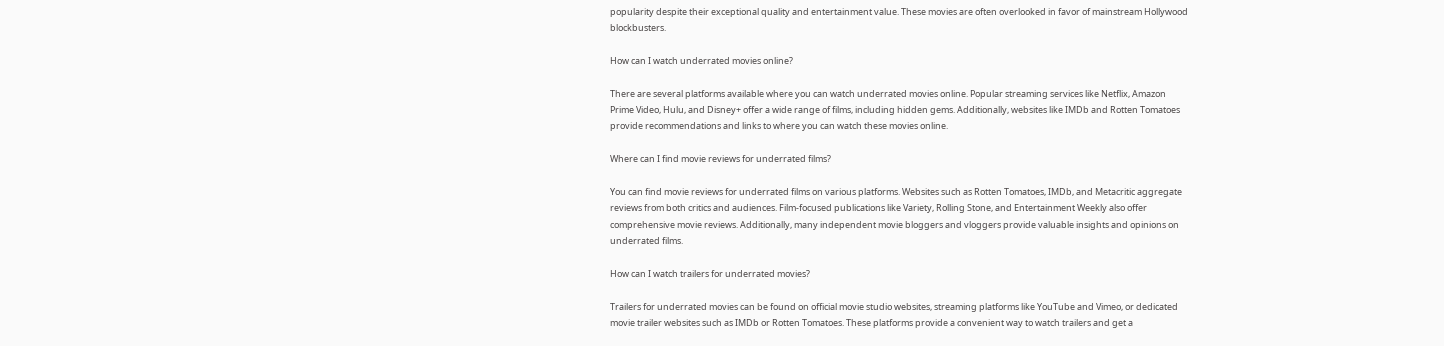popularity despite their exceptional quality and entertainment value. These movies are often overlooked in favor of mainstream Hollywood blockbusters.

How can I watch underrated movies online?

There are several platforms available where you can watch underrated movies online. Popular streaming services like Netflix, Amazon Prime Video, Hulu, and Disney+ offer a wide range of films, including hidden gems. Additionally, websites like IMDb and Rotten Tomatoes provide recommendations and links to where you can watch these movies online.

Where can I find movie reviews for underrated films?

You can find movie reviews for underrated films on various platforms. Websites such as Rotten Tomatoes, IMDb, and Metacritic aggregate reviews from both critics and audiences. Film-focused publications like Variety, Rolling Stone, and Entertainment Weekly also offer comprehensive movie reviews. Additionally, many independent movie bloggers and vloggers provide valuable insights and opinions on underrated films.

How can I watch trailers for underrated movies?

Trailers for underrated movies can be found on official movie studio websites, streaming platforms like YouTube and Vimeo, or dedicated movie trailer websites such as IMDb or Rotten Tomatoes. These platforms provide a convenient way to watch trailers and get a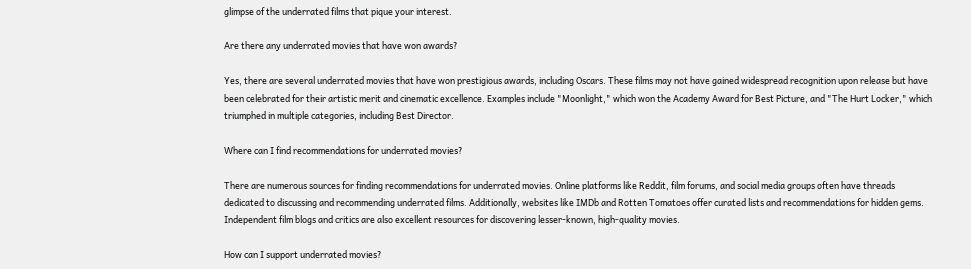glimpse of the underrated films that pique your interest.

Are there any underrated movies that have won awards?

Yes, there are several underrated movies that have won prestigious awards, including Oscars. These films may not have gained widespread recognition upon release but have been celebrated for their artistic merit and cinematic excellence. Examples include "Moonlight," which won the Academy Award for Best Picture, and "The Hurt Locker," which triumphed in multiple categories, including Best Director.

Where can I find recommendations for underrated movies?

There are numerous sources for finding recommendations for underrated movies. Online platforms like Reddit, film forums, and social media groups often have threads dedicated to discussing and recommending underrated films. Additionally, websites like IMDb and Rotten Tomatoes offer curated lists and recommendations for hidden gems. Independent film blogs and critics are also excellent resources for discovering lesser-known, high-quality movies.

How can I support underrated movies?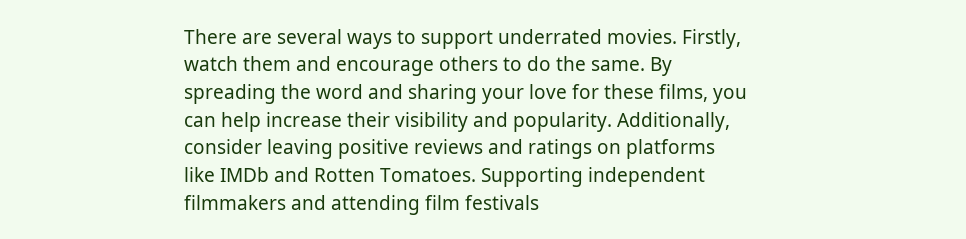There are several ways to support underrated movies. Firstly, watch them and encourage others to do the same. By spreading the word and sharing your love for these films, you can help increase their visibility and popularity. Additionally, consider leaving positive reviews and ratings on platforms like IMDb and Rotten Tomatoes. Supporting independent filmmakers and attending film festivals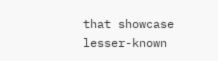that showcase lesser-known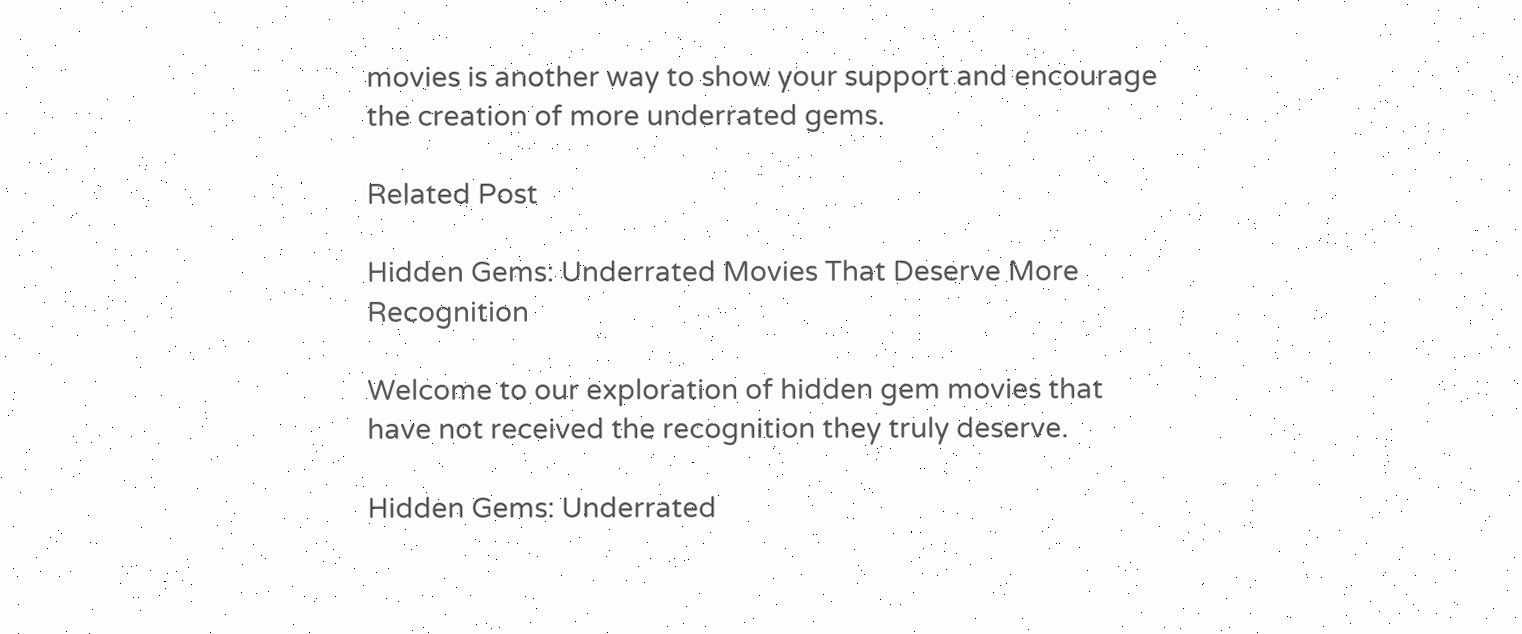movies is another way to show your support and encourage the creation of more underrated gems.

Related Post

Hidden Gems: Underrated Movies That Deserve More Recognition

Welcome to our exploration of hidden gem movies that have not received the recognition they truly deserve.

Hidden Gems: Underrated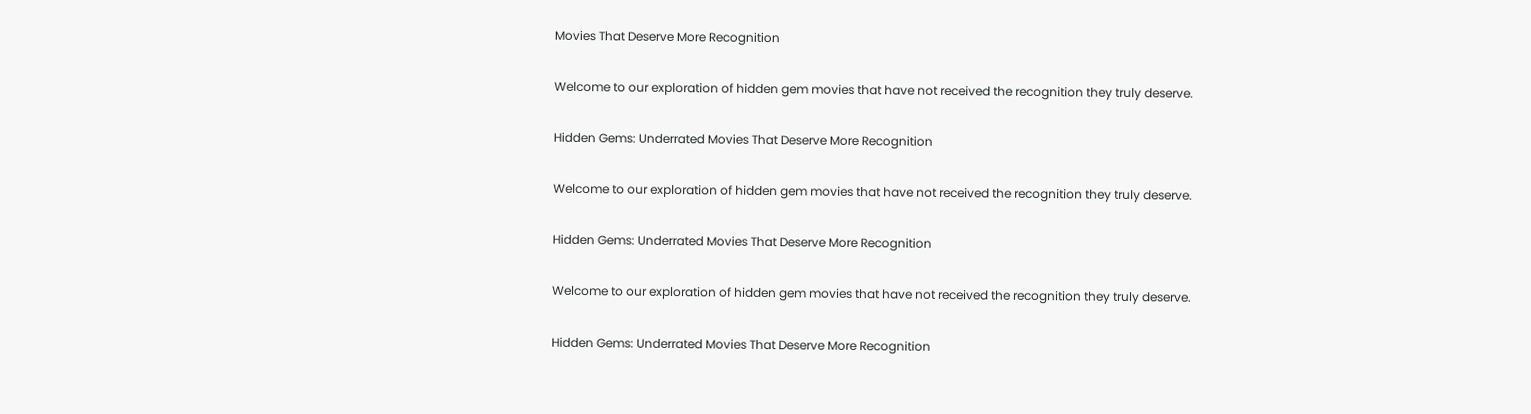Movies That Deserve More Recognition

Welcome to our exploration of hidden gem movies that have not received the recognition they truly deserve.

Hidden Gems: Underrated Movies That Deserve More Recognition

Welcome to our exploration of hidden gem movies that have not received the recognition they truly deserve.

Hidden Gems: Underrated Movies That Deserve More Recognition

Welcome to our exploration of hidden gem movies that have not received the recognition they truly deserve.

Hidden Gems: Underrated Movies That Deserve More Recognition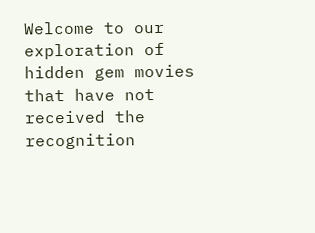Welcome to our exploration of hidden gem movies that have not received the recognition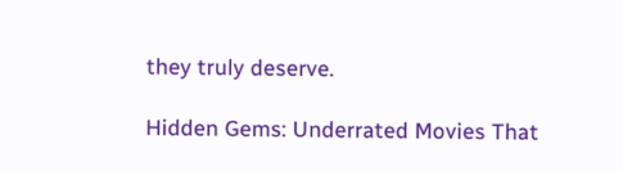they truly deserve.

Hidden Gems: Underrated Movies That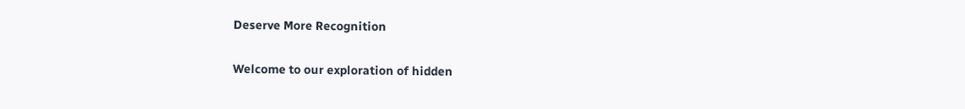Deserve More Recognition

Welcome to our exploration of hidden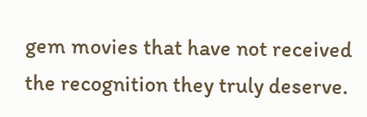gem movies that have not received the recognition they truly deserve.